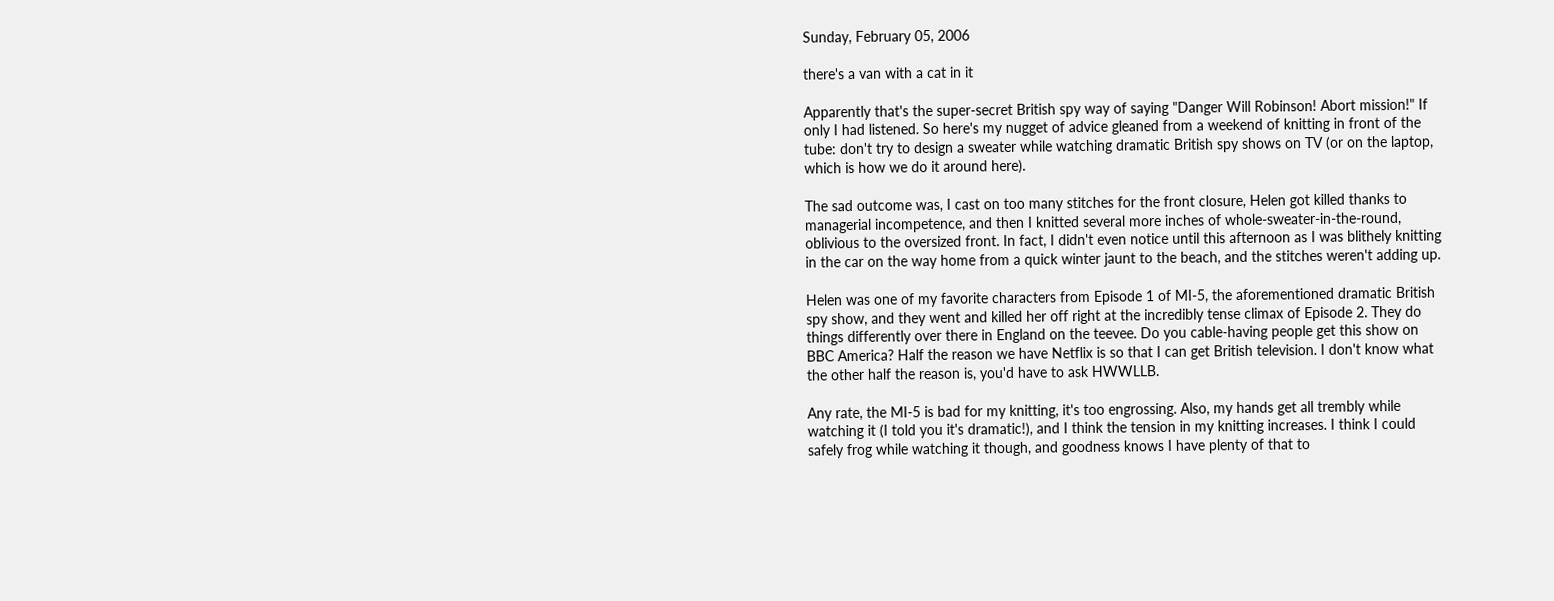Sunday, February 05, 2006

there's a van with a cat in it

Apparently that's the super-secret British spy way of saying "Danger Will Robinson! Abort mission!" If only I had listened. So here's my nugget of advice gleaned from a weekend of knitting in front of the tube: don't try to design a sweater while watching dramatic British spy shows on TV (or on the laptop, which is how we do it around here).

The sad outcome was, I cast on too many stitches for the front closure, Helen got killed thanks to managerial incompetence, and then I knitted several more inches of whole-sweater-in-the-round, oblivious to the oversized front. In fact, I didn't even notice until this afternoon as I was blithely knitting in the car on the way home from a quick winter jaunt to the beach, and the stitches weren't adding up.

Helen was one of my favorite characters from Episode 1 of MI-5, the aforementioned dramatic British spy show, and they went and killed her off right at the incredibly tense climax of Episode 2. They do things differently over there in England on the teevee. Do you cable-having people get this show on BBC America? Half the reason we have Netflix is so that I can get British television. I don't know what the other half the reason is, you'd have to ask HWWLLB.

Any rate, the MI-5 is bad for my knitting, it's too engrossing. Also, my hands get all trembly while watching it (I told you it's dramatic!), and I think the tension in my knitting increases. I think I could safely frog while watching it though, and goodness knows I have plenty of that to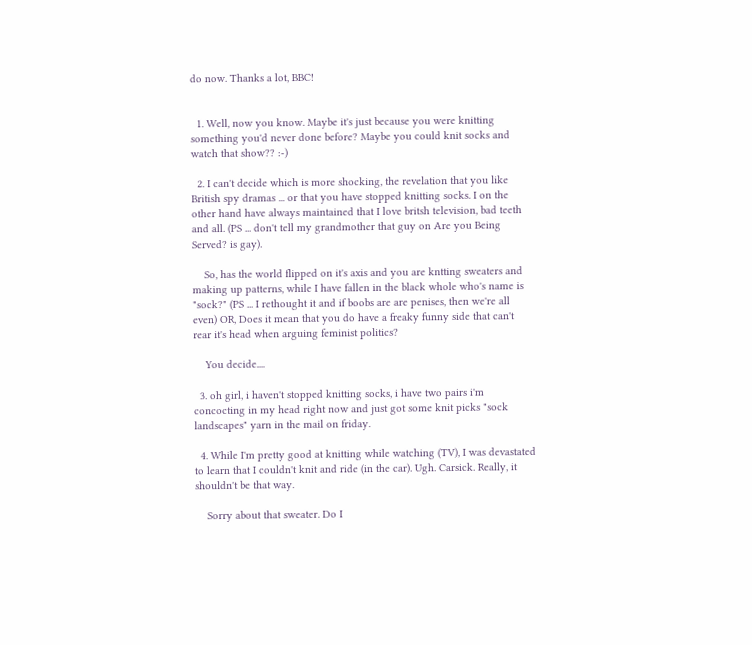do now. Thanks a lot, BBC!


  1. Well, now you know. Maybe it's just because you were knitting something you'd never done before? Maybe you could knit socks and watch that show?? :-)

  2. I can't decide which is more shocking, the revelation that you like British spy dramas ... or that you have stopped knitting socks. I on the other hand have always maintained that I love britsh television, bad teeth and all. (PS ... don't tell my grandmother that guy on Are you Being Served? is gay).

    So, has the world flipped on it's axis and you are kntting sweaters and making up patterns, while I have fallen in the black whole who's name is "sock?" (PS ... I rethought it and if boobs are are penises, then we're all even) OR, Does it mean that you do have a freaky funny side that can't rear it's head when arguing feminist politics?

    You decide....

  3. oh girl, i haven't stopped knitting socks, i have two pairs i'm concocting in my head right now and just got some knit picks "sock landscapes" yarn in the mail on friday.

  4. While I'm pretty good at knitting while watching (TV), I was devastated to learn that I couldn't knit and ride (in the car). Ugh. Carsick. Really, it shouldn't be that way.

    Sorry about that sweater. Do I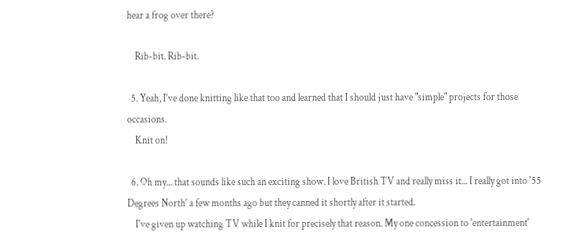hear a frog over there?

    Rib-bit. Rib-bit.

  5. Yeah, I've done knitting like that too and learned that I should just have "simple" projects for those occasions.
    Knit on!

  6. Oh my... that sounds like such an exciting show. I love British TV and really miss it... I really got into '55 Degrees North' a few months ago but they canned it shortly after it started.
    I've given up watching TV while I knit for precisely that reason. My one concession to 'entertainment'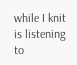while I knit is listening to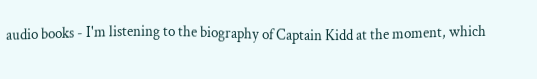audio books - I'm listening to the biography of Captain Kidd at the moment, which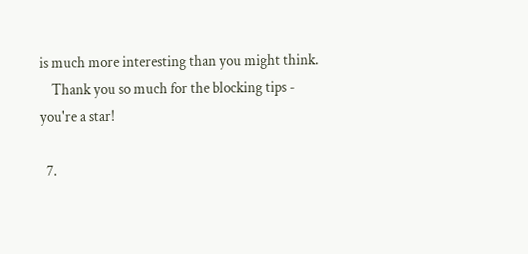is much more interesting than you might think.
    Thank you so much for the blocking tips - you're a star!

  7.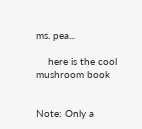ms. pea...

    here is the cool mushroom book


Note: Only a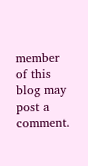member of this blog may post a comment.